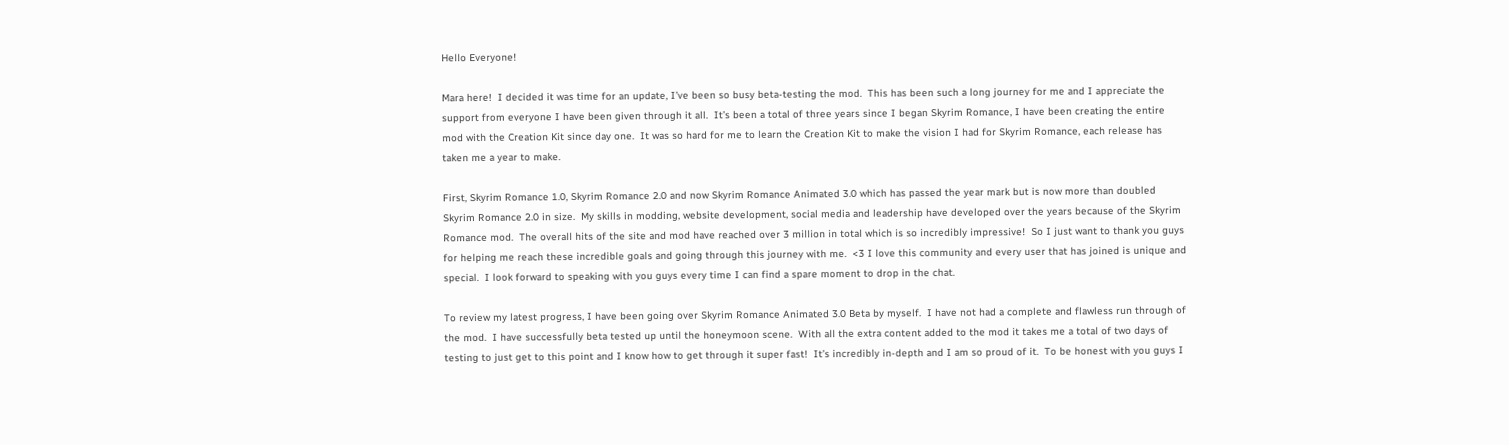Hello Everyone!

Mara here!  I decided it was time for an update, I’ve been so busy beta-testing the mod.  This has been such a long journey for me and I appreciate the support from everyone I have been given through it all.  It’s been a total of three years since I began Skyrim Romance, I have been creating the entire mod with the Creation Kit since day one.  It was so hard for me to learn the Creation Kit to make the vision I had for Skyrim Romance, each release has taken me a year to make.

First, Skyrim Romance 1.0, Skyrim Romance 2.0 and now Skyrim Romance Animated 3.0 which has passed the year mark but is now more than doubled Skyrim Romance 2.0 in size.  My skills in modding, website development, social media and leadership have developed over the years because of the Skyrim Romance mod.  The overall hits of the site and mod have reached over 3 million in total which is so incredibly impressive!  So I just want to thank you guys for helping me reach these incredible goals and going through this journey with me.  <3 I love this community and every user that has joined is unique and special.  I look forward to speaking with you guys every time I can find a spare moment to drop in the chat.

To review my latest progress, I have been going over Skyrim Romance Animated 3.0 Beta by myself.  I have not had a complete and flawless run through of the mod.  I have successfully beta tested up until the honeymoon scene.  With all the extra content added to the mod it takes me a total of two days of testing to just get to this point and I know how to get through it super fast!  It’s incredibly in-depth and I am so proud of it.  To be honest with you guys I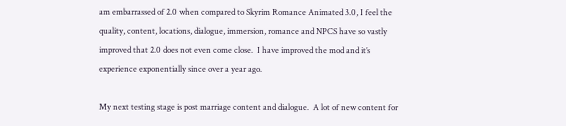am embarrassed of 2.0 when compared to Skyrim Romance Animated 3.0, I feel the quality, content, locations, dialogue, immersion, romance and NPCS have so vastly improved that 2.0 does not even come close.  I have improved the mod and it’s experience exponentially since over a year ago.

My next testing stage is post marriage content and dialogue.  A lot of new content for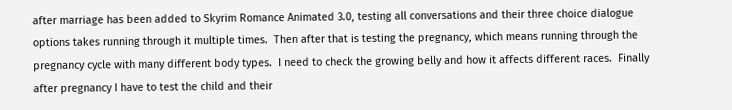after marriage has been added to Skyrim Romance Animated 3.0, testing all conversations and their three choice dialogue options takes running through it multiple times.  Then after that is testing the pregnancy, which means running through the pregnancy cycle with many different body types.  I need to check the growing belly and how it affects different races.  Finally after pregnancy I have to test the child and their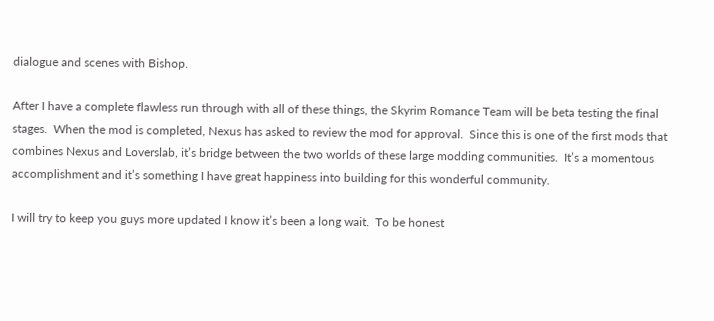dialogue and scenes with Bishop.

After I have a complete flawless run through with all of these things, the Skyrim Romance Team will be beta testing the final stages.  When the mod is completed, Nexus has asked to review the mod for approval.  Since this is one of the first mods that combines Nexus and Loverslab, it’s bridge between the two worlds of these large modding communities.  It’s a momentous accomplishment and it’s something I have great happiness into building for this wonderful community.

I will try to keep you guys more updated I know it’s been a long wait.  To be honest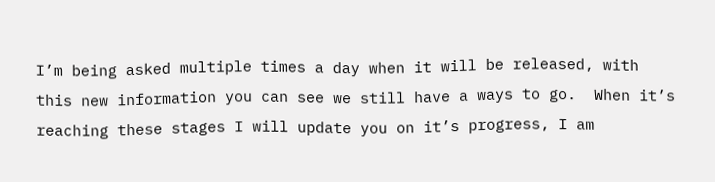I’m being asked multiple times a day when it will be released, with this new information you can see we still have a ways to go.  When it’s reaching these stages I will update you on it’s progress, I am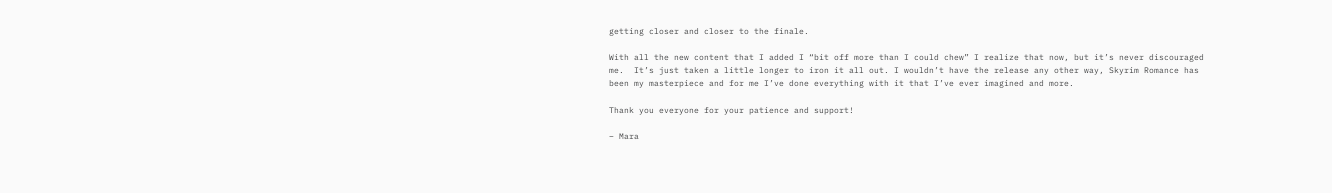getting closer and closer to the finale.

With all the new content that I added I “bit off more than I could chew” I realize that now, but it’s never discouraged me.  It’s just taken a little longer to iron it all out. I wouldn’t have the release any other way, Skyrim Romance has been my masterpiece and for me I’ve done everything with it that I’ve ever imagined and more.

Thank you everyone for your patience and support!

– Mara